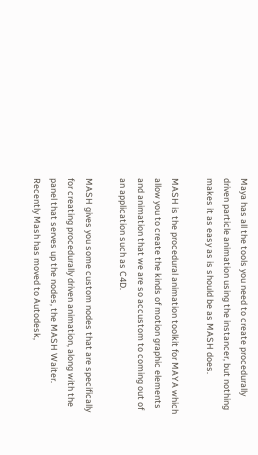Maya has all the tools you need to create procedurally driven particle animation using the instancer, but nothing makes it as easy as is should be as MASH does.

MASH is the procedural animation toolkit for MAYA which allow you to create the kinds of motion graphic elements and animation that we are so accustom to coming out of an application such as C4D.

MASH gives you some custom nodes that are specifically for creating procedurally driven animation, along with the panel that serves up the nodes, the MASH Waiter. Recently Mash has moved to Autodesk,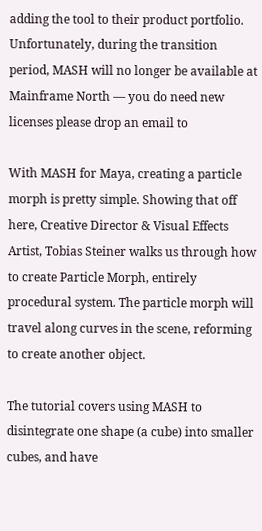adding the tool to their product portfolio. Unfortunately, during the transition period, MASH will no longer be available at Mainframe North — you do need new licenses please drop an email to

With MASH for Maya, creating a particle morph is pretty simple. Showing that off here, Creative Director & Visual Effects Artist, Tobias Steiner walks us through how to create Particle Morph, entirely procedural system. The particle morph will travel along curves in the scene, reforming to create another object.

The tutorial covers using MASH to disintegrate one shape (a cube) into smaller cubes, and have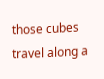those cubes travel along a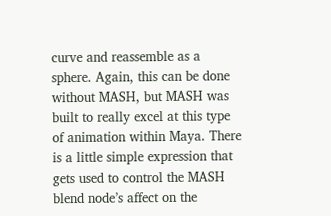curve and reassemble as a sphere. Again, this can be done without MASH, but MASH was built to really excel at this type of animation within Maya. There is a little simple expression that gets used to control the MASH blend node’s affect on the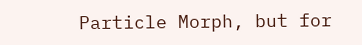Particle Morph, but for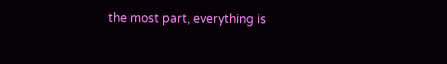the most part, everything is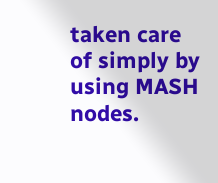taken care of simply by using MASH nodes.